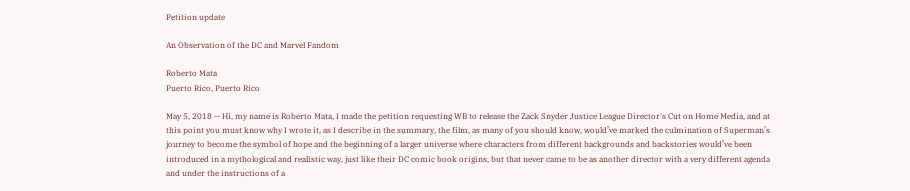Petition update

An Observation of the DC and Marvel Fandom

Roberto Mata
Puerto Rico, Puerto Rico

May 5, 2018 — Hi, my name is Roberto Mata, I made the petition requesting WB to release the Zack Snyder Justice League Director's Cut on Home Media, and at this point you must know why I wrote it, as I describe in the summary, the film, as many of you should know, would’ve marked the culmination of Superman’s journey to become the symbol of hope and the beginning of a larger universe where characters from different backgrounds and backstories would’ve been introduced in a mythological and realistic way, just like their DC comic book origins, but that never came to be as another director with a very different agenda and under the instructions of a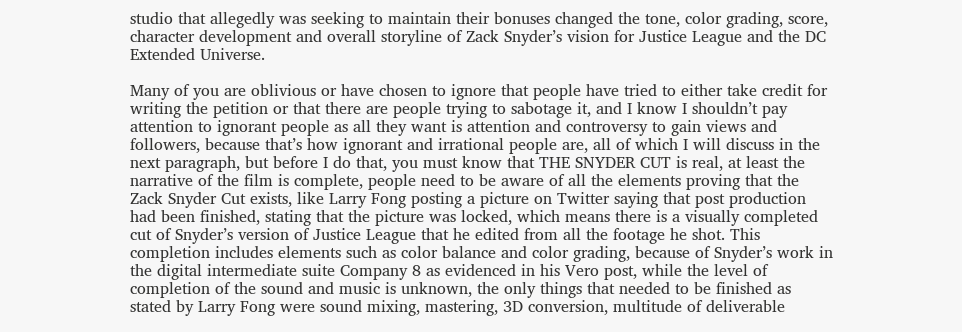studio that allegedly was seeking to maintain their bonuses changed the tone, color grading, score, character development and overall storyline of Zack Snyder’s vision for Justice League and the DC Extended Universe.

Many of you are oblivious or have chosen to ignore that people have tried to either take credit for writing the petition or that there are people trying to sabotage it, and I know I shouldn’t pay attention to ignorant people as all they want is attention and controversy to gain views and followers, because that’s how ignorant and irrational people are, all of which I will discuss in the next paragraph, but before I do that, you must know that THE SNYDER CUT is real, at least the narrative of the film is complete, people need to be aware of all the elements proving that the Zack Snyder Cut exists, like Larry Fong posting a picture on Twitter saying that post production had been finished, stating that the picture was locked, which means there is a visually completed cut of Snyder’s version of Justice League that he edited from all the footage he shot. This completion includes elements such as color balance and color grading, because of Snyder’s work in the digital intermediate suite Company 8 as evidenced in his Vero post, while the level of completion of the sound and music is unknown, the only things that needed to be finished as stated by Larry Fong were sound mixing, mastering, 3D conversion, multitude of deliverable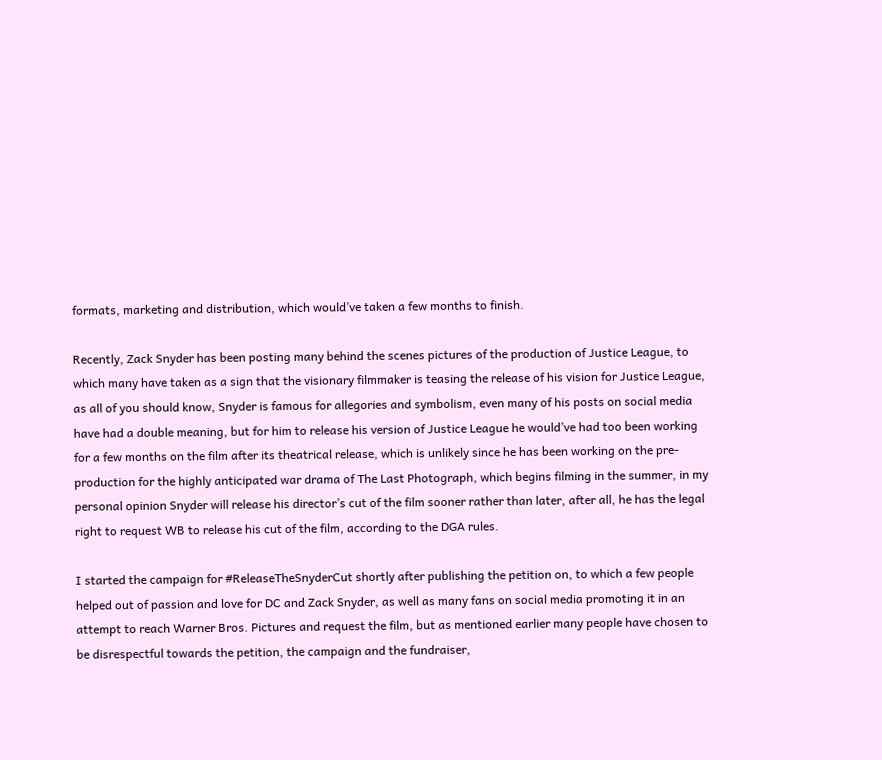formats, marketing and distribution, which would’ve taken a few months to finish.

Recently, Zack Snyder has been posting many behind the scenes pictures of the production of Justice League, to which many have taken as a sign that the visionary filmmaker is teasing the release of his vision for Justice League, as all of you should know, Snyder is famous for allegories and symbolism, even many of his posts on social media have had a double meaning, but for him to release his version of Justice League he would’ve had too been working for a few months on the film after its theatrical release, which is unlikely since he has been working on the pre-production for the highly anticipated war drama of The Last Photograph, which begins filming in the summer, in my personal opinion Snyder will release his director’s cut of the film sooner rather than later, after all, he has the legal right to request WB to release his cut of the film, according to the DGA rules.

I started the campaign for #ReleaseTheSnyderCut shortly after publishing the petition on, to which a few people helped out of passion and love for DC and Zack Snyder, as well as many fans on social media promoting it in an attempt to reach Warner Bros. Pictures and request the film, but as mentioned earlier many people have chosen to be disrespectful towards the petition, the campaign and the fundraiser,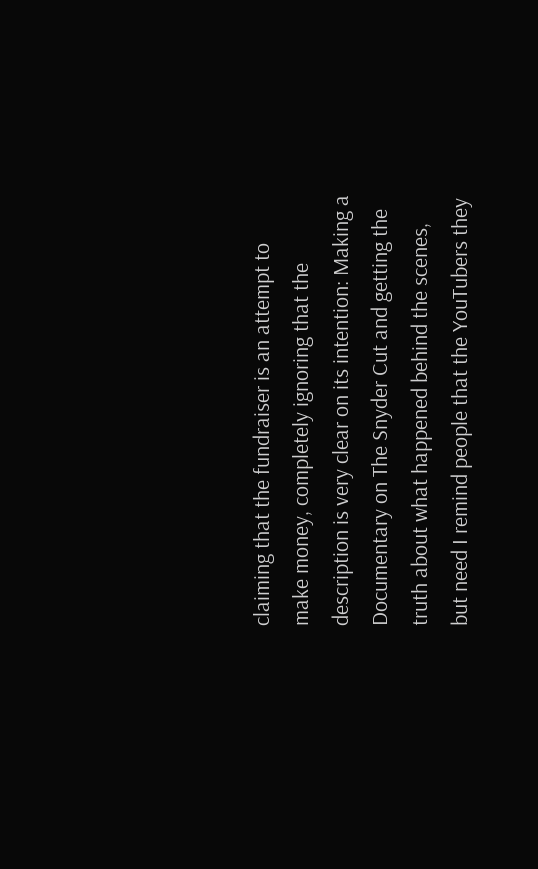claiming that the fundraiser is an attempt to make money, completely ignoring that the description is very clear on its intention: Making a Documentary on The Snyder Cut and getting the truth about what happened behind the scenes, but need I remind people that the YouTubers they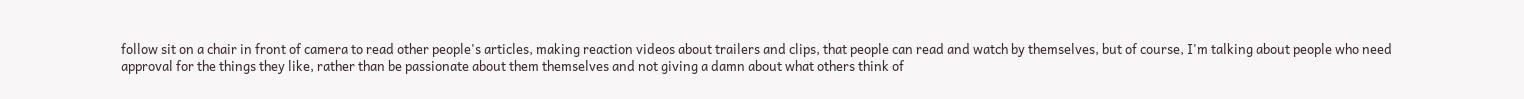follow sit on a chair in front of camera to read other people's articles, making reaction videos about trailers and clips, that people can read and watch by themselves, but of course, I'm talking about people who need approval for the things they like, rather than be passionate about them themselves and not giving a damn about what others think of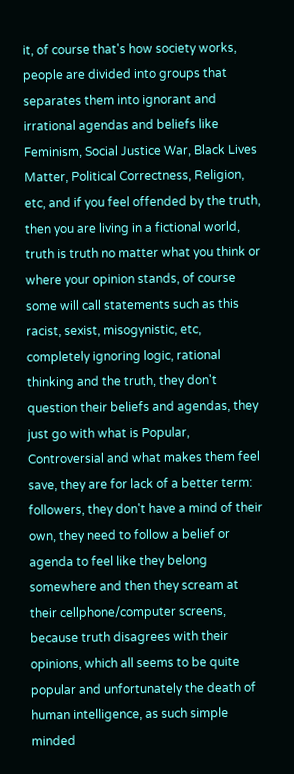it, of course that's how society works, people are divided into groups that separates them into ignorant and irrational agendas and beliefs like Feminism, Social Justice War, Black Lives Matter, Political Correctness, Religion, etc, and if you feel offended by the truth, then you are living in a fictional world, truth is truth no matter what you think or where your opinion stands, of course some will call statements such as this racist, sexist, misogynistic, etc, completely ignoring logic, rational thinking and the truth, they don't question their beliefs and agendas, they just go with what is Popular, Controversial and what makes them feel save, they are for lack of a better term: followers, they don't have a mind of their own, they need to follow a belief or agenda to feel like they belong somewhere and then they scream at their cellphone/computer screens, because truth disagrees with their opinions, which all seems to be quite popular and unfortunately the death of human intelligence, as such simple minded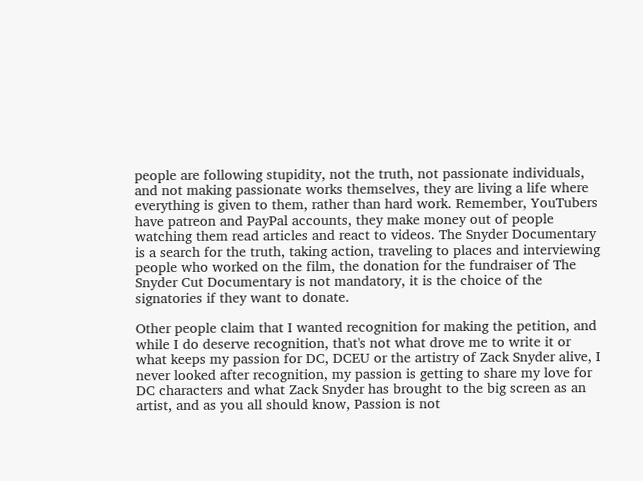people are following stupidity, not the truth, not passionate individuals, and not making passionate works themselves, they are living a life where everything is given to them, rather than hard work. Remember, YouTubers have patreon and PayPal accounts, they make money out of people watching them read articles and react to videos. The Snyder Documentary is a search for the truth, taking action, traveling to places and interviewing people who worked on the film, the donation for the fundraiser of The Snyder Cut Documentary is not mandatory, it is the choice of the signatories if they want to donate.

Other people claim that I wanted recognition for making the petition, and while I do deserve recognition, that's not what drove me to write it or what keeps my passion for DC, DCEU or the artistry of Zack Snyder alive, I never looked after recognition, my passion is getting to share my love for DC characters and what Zack Snyder has brought to the big screen as an artist, and as you all should know, Passion is not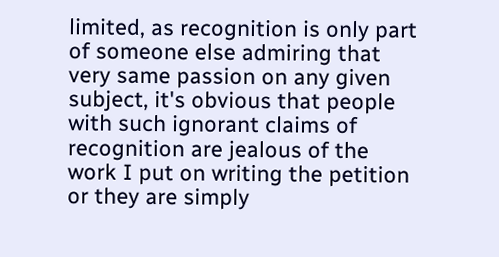limited, as recognition is only part of someone else admiring that very same passion on any given subject, it's obvious that people with such ignorant claims of recognition are jealous of the work I put on writing the petition or they are simply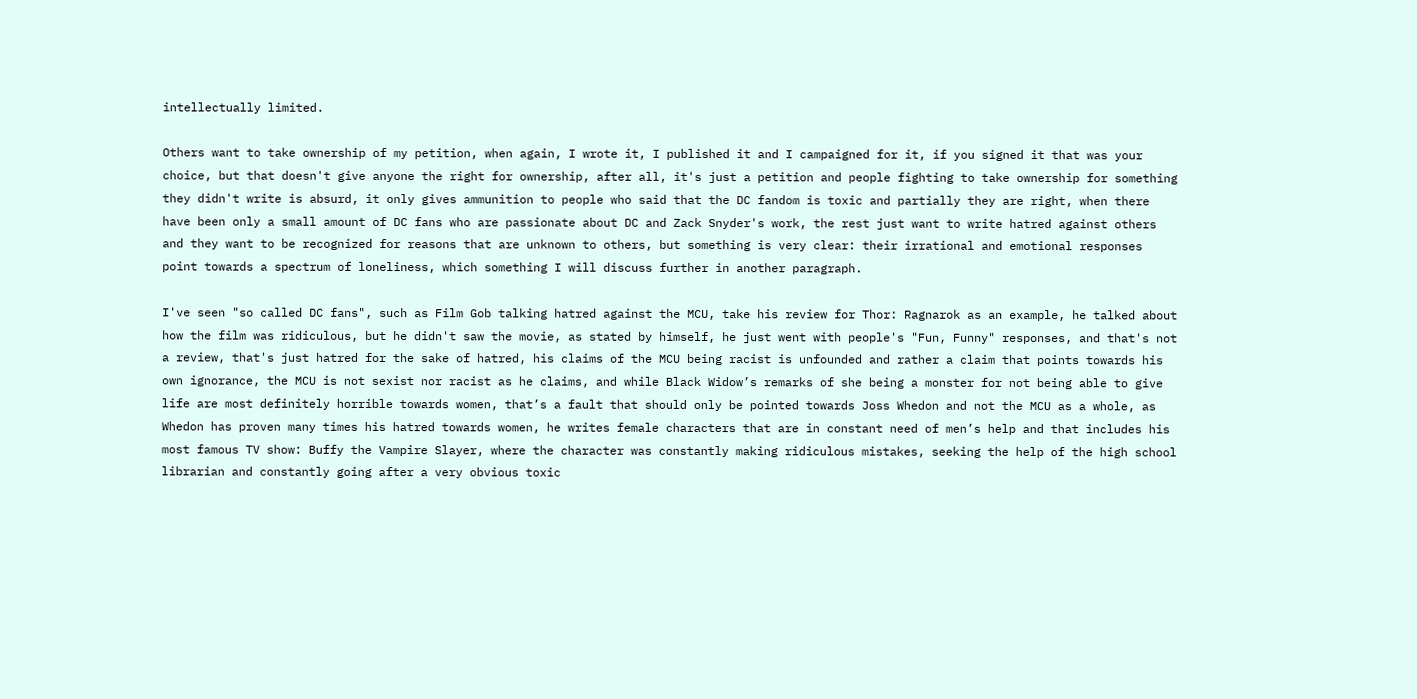intellectually limited.

Others want to take ownership of my petition, when again, I wrote it, I published it and I campaigned for it, if you signed it that was your choice, but that doesn't give anyone the right for ownership, after all, it's just a petition and people fighting to take ownership for something they didn't write is absurd, it only gives ammunition to people who said that the DC fandom is toxic and partially they are right, when there have been only a small amount of DC fans who are passionate about DC and Zack Snyder's work, the rest just want to write hatred against others and they want to be recognized for reasons that are unknown to others, but something is very clear: their irrational and emotional responses point towards a spectrum of loneliness, which something I will discuss further in another paragraph.

I've seen "so called DC fans", such as Film Gob talking hatred against the MCU, take his review for Thor: Ragnarok as an example, he talked about how the film was ridiculous, but he didn't saw the movie, as stated by himself, he just went with people's "Fun, Funny" responses, and that's not a review, that's just hatred for the sake of hatred, his claims of the MCU being racist is unfounded and rather a claim that points towards his own ignorance, the MCU is not sexist nor racist as he claims, and while Black Widow’s remarks of she being a monster for not being able to give life are most definitely horrible towards women, that’s a fault that should only be pointed towards Joss Whedon and not the MCU as a whole, as Whedon has proven many times his hatred towards women, he writes female characters that are in constant need of men’s help and that includes his most famous TV show: Buffy the Vampire Slayer, where the character was constantly making ridiculous mistakes, seeking the help of the high school librarian and constantly going after a very obvious toxic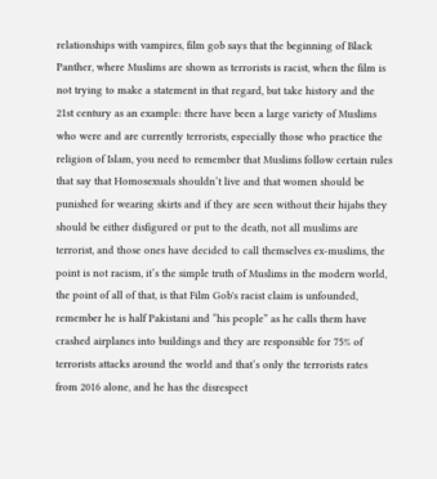relationships with vampires, film gob says that the beginning of Black Panther, where Muslims are shown as terrorists is racist, when the film is not trying to make a statement in that regard, but take history and the 21st century as an example: there have been a large variety of Muslims who were and are currently terrorists, especially those who practice the religion of Islam, you need to remember that Muslims follow certain rules that say that Homosexuals shouldn’t live and that women should be punished for wearing skirts and if they are seen without their hijabs they should be either disfigured or put to the death, not all muslims are terrorist, and those ones have decided to call themselves ex-muslims, the point is not racism, it’s the simple truth of Muslims in the modern world, the point of all of that, is that Film Gob's racist claim is unfounded, remember he is half Pakistani and “his people” as he calls them have crashed airplanes into buildings and they are responsible for 75% of terrorists attacks around the world and that’s only the terrorists rates from 2016 alone, and he has the disrespect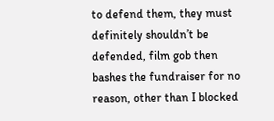to defend them, they must definitely shouldn’t be defended, film gob then bashes the fundraiser for no reason, other than I blocked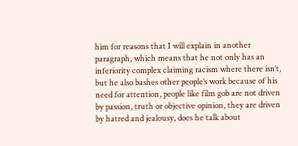him for reasons that I will explain in another paragraph, which means that he not only has an inferiority complex claiming racism where there isn’t, but he also bashes other people’s work because of his need for attention, people like film gob are not driven by passion, truth or objective opinion, they are driven by hatred and jealousy, does he talk about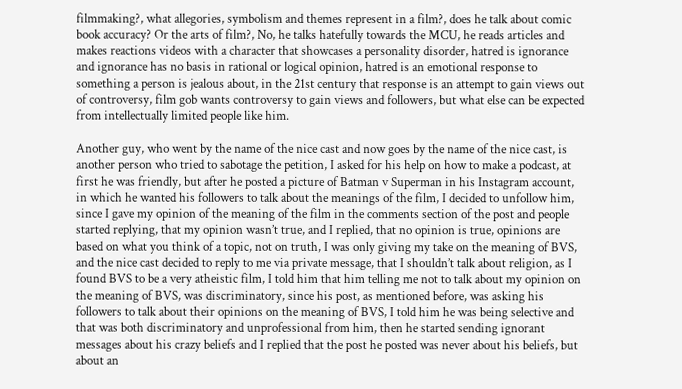filmmaking?, what allegories, symbolism and themes represent in a film?, does he talk about comic book accuracy? Or the arts of film?, No, he talks hatefully towards the MCU, he reads articles and makes reactions videos with a character that showcases a personality disorder, hatred is ignorance and ignorance has no basis in rational or logical opinion, hatred is an emotional response to something a person is jealous about, in the 21st century that response is an attempt to gain views out of controversy, film gob wants controversy to gain views and followers, but what else can be expected from intellectually limited people like him.

Another guy, who went by the name of the nice cast and now goes by the name of the nice cast, is another person who tried to sabotage the petition, I asked for his help on how to make a podcast, at first he was friendly, but after he posted a picture of Batman v Superman in his Instagram account, in which he wanted his followers to talk about the meanings of the film, I decided to unfollow him, since I gave my opinion of the meaning of the film in the comments section of the post and people started replying, that my opinion wasn’t true, and I replied, that no opinion is true, opinions are based on what you think of a topic, not on truth, I was only giving my take on the meaning of BVS, and the nice cast decided to reply to me via private message, that I shouldn’t talk about religion, as I found BVS to be a very atheistic film, I told him that him telling me not to talk about my opinion on the meaning of BVS, was discriminatory, since his post, as mentioned before, was asking his followers to talk about their opinions on the meaning of BVS, I told him he was being selective and that was both discriminatory and unprofessional from him, then he started sending ignorant messages about his crazy beliefs and I replied that the post he posted was never about his beliefs, but about an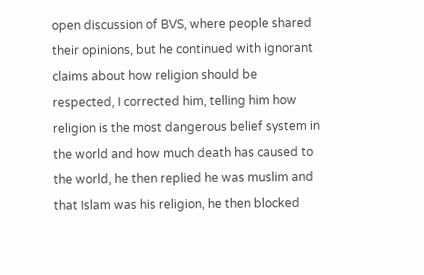open discussion of BVS, where people shared their opinions, but he continued with ignorant claims about how religion should be respected, I corrected him, telling him how religion is the most dangerous belief system in the world and how much death has caused to the world, he then replied he was muslim and that Islam was his religion, he then blocked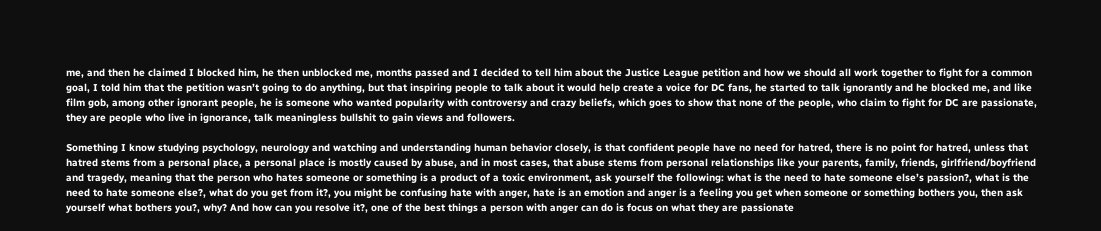me, and then he claimed I blocked him, he then unblocked me, months passed and I decided to tell him about the Justice League petition and how we should all work together to fight for a common goal, I told him that the petition wasn’t going to do anything, but that inspiring people to talk about it would help create a voice for DC fans, he started to talk ignorantly and he blocked me, and like film gob, among other ignorant people, he is someone who wanted popularity with controversy and crazy beliefs, which goes to show that none of the people, who claim to fight for DC are passionate, they are people who live in ignorance, talk meaningless bullshit to gain views and followers.

Something I know studying psychology, neurology and watching and understanding human behavior closely, is that confident people have no need for hatred, there is no point for hatred, unless that hatred stems from a personal place, a personal place is mostly caused by abuse, and in most cases, that abuse stems from personal relationships like your parents, family, friends, girlfriend/boyfriend and tragedy, meaning that the person who hates someone or something is a product of a toxic environment, ask yourself the following: what is the need to hate someone else’s passion?, what is the need to hate someone else?, what do you get from it?, you might be confusing hate with anger, hate is an emotion and anger is a feeling you get when someone or something bothers you, then ask yourself what bothers you?, why? And how can you resolve it?, one of the best things a person with anger can do is focus on what they are passionate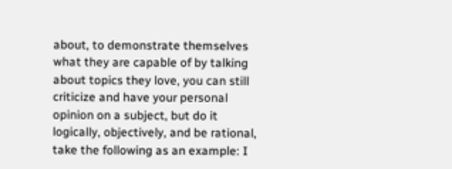about, to demonstrate themselves what they are capable of by talking about topics they love, you can still criticize and have your personal opinion on a subject, but do it logically, objectively, and be rational, take the following as an example: I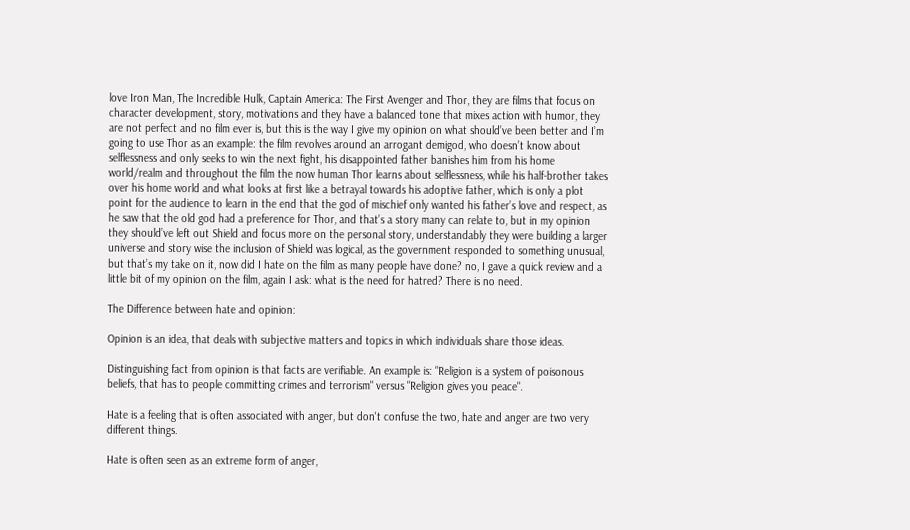love Iron Man, The Incredible Hulk, Captain America: The First Avenger and Thor, they are films that focus on character development, story, motivations and they have a balanced tone that mixes action with humor, they are not perfect and no film ever is, but this is the way I give my opinion on what should’ve been better and I’m going to use Thor as an example: the film revolves around an arrogant demigod, who doesn’t know about selflessness and only seeks to win the next fight, his disappointed father banishes him from his home world/realm and throughout the film the now human Thor learns about selflessness, while his half-brother takes over his home world and what looks at first like a betrayal towards his adoptive father, which is only a plot point for the audience to learn in the end that the god of mischief only wanted his father’s love and respect, as he saw that the old god had a preference for Thor, and that’s a story many can relate to, but in my opinion they should’ve left out Shield and focus more on the personal story, understandably they were building a larger universe and story wise the inclusion of Shield was logical, as the government responded to something unusual, but that’s my take on it, now did I hate on the film as many people have done? no, I gave a quick review and a little bit of my opinion on the film, again I ask: what is the need for hatred? There is no need.

The Difference between hate and opinion:

Opinion is an idea, that deals with subjective matters and topics in which individuals share those ideas.

Distinguishing fact from opinion is that facts are verifiable. An example is: "Religion is a system of poisonous beliefs, that has to people committing crimes and terrorism" versus "Religion gives you peace".

Hate is a feeling that is often associated with anger, but don't confuse the two, hate and anger are two very different things.

Hate is often seen as an extreme form of anger,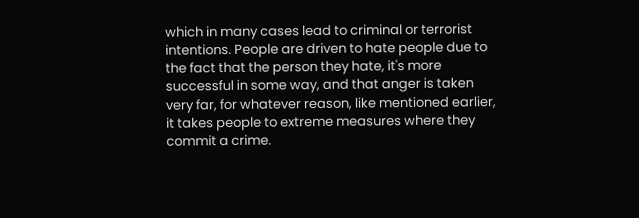which in many cases lead to criminal or terrorist intentions. People are driven to hate people due to the fact that the person they hate, it's more successful in some way, and that anger is taken very far, for whatever reason, like mentioned earlier, it takes people to extreme measures where they commit a crime.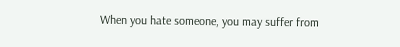When you hate someone, you may suffer from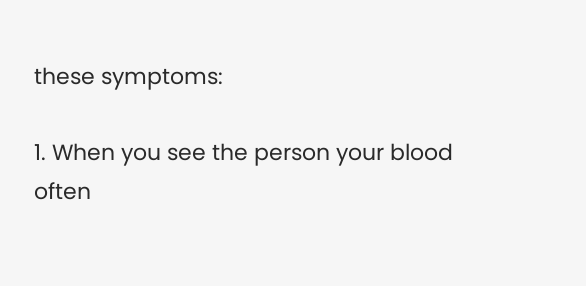these symptoms:

1. When you see the person your blood often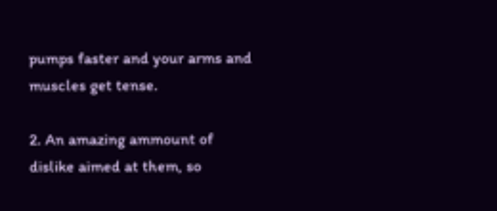pumps faster and your arms and muscles get tense.

2. An amazing ammount of dislike aimed at them, so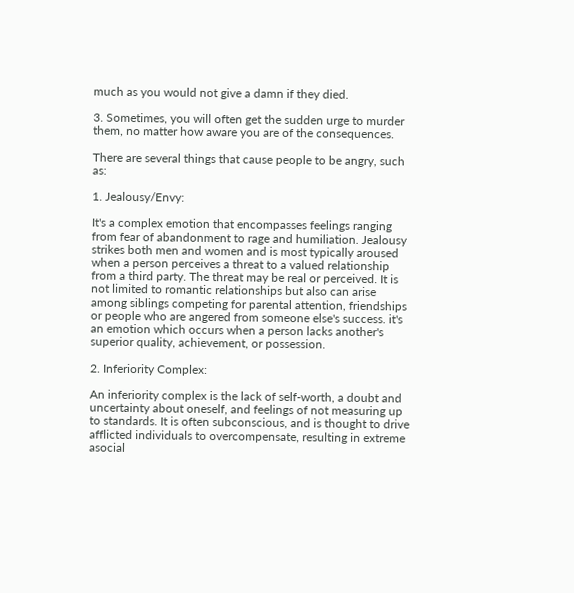much as you would not give a damn if they died.

3. Sometimes, you will often get the sudden urge to murder them, no matter how aware you are of the consequences.

There are several things that cause people to be angry, such as:

1. Jealousy/Envy:

It's a complex emotion that encompasses feelings ranging from fear of abandonment to rage and humiliation. Jealousy strikes both men and women and is most typically aroused when a person perceives a threat to a valued relationship from a third party. The threat may be real or perceived. It is not limited to romantic relationships but also can arise among siblings competing for parental attention, friendships or people who are angered from someone else's success. it's an emotion which occurs when a person lacks another's superior quality, achievement, or possession.

2. Inferiority Complex:

An inferiority complex is the lack of self-worth, a doubt and uncertainty about oneself, and feelings of not measuring up to standards. It is often subconscious, and is thought to drive afflicted individuals to overcompensate, resulting in extreme asocial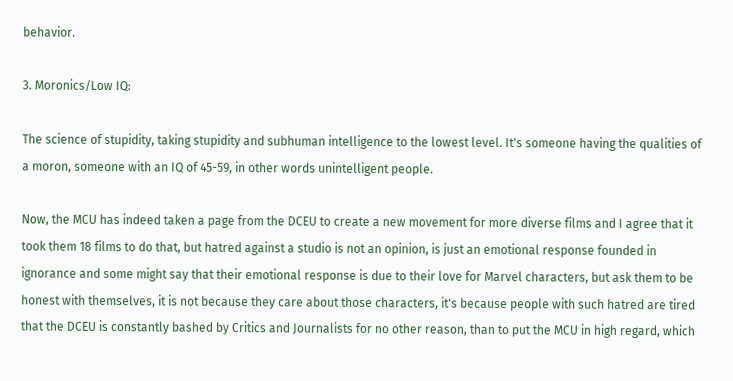behavior.

3. Moronics/Low IQ:

The science of stupidity, taking stupidity and subhuman intelligence to the lowest level. It's someone having the qualities of a moron, someone with an IQ of 45-59, in other words unintelligent people.

Now, the MCU has indeed taken a page from the DCEU to create a new movement for more diverse films and I agree that it took them 18 films to do that, but hatred against a studio is not an opinion, is just an emotional response founded in ignorance and some might say that their emotional response is due to their love for Marvel characters, but ask them to be honest with themselves, it is not because they care about those characters, it's because people with such hatred are tired that the DCEU is constantly bashed by Critics and Journalists for no other reason, than to put the MCU in high regard, which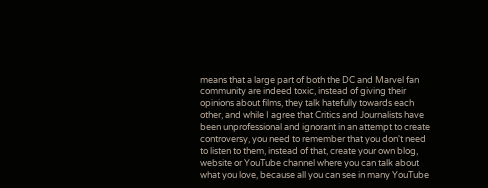means that a large part of both the DC and Marvel fan community are indeed toxic, instead of giving their opinions about films, they talk hatefully towards each other, and while I agree that Critics and Journalists have been unprofessional and ignorant in an attempt to create controversy, you need to remember that you don't need to listen to them, instead of that, create your own blog, website or YouTube channel where you can talk about what you love, because all you can see in many YouTube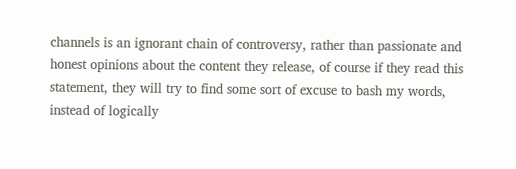channels is an ignorant chain of controversy, rather than passionate and honest opinions about the content they release, of course if they read this statement, they will try to find some sort of excuse to bash my words, instead of logically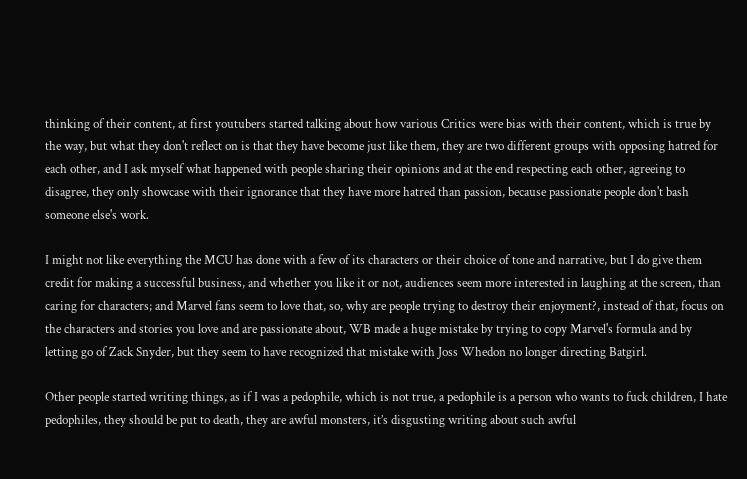thinking of their content, at first youtubers started talking about how various Critics were bias with their content, which is true by the way, but what they don't reflect on is that they have become just like them, they are two different groups with opposing hatred for each other, and I ask myself what happened with people sharing their opinions and at the end respecting each other, agreeing to disagree, they only showcase with their ignorance that they have more hatred than passion, because passionate people don't bash someone else's work.

I might not like everything the MCU has done with a few of its characters or their choice of tone and narrative, but I do give them credit for making a successful business, and whether you like it or not, audiences seem more interested in laughing at the screen, than caring for characters; and Marvel fans seem to love that, so, why are people trying to destroy their enjoyment?, instead of that, focus on the characters and stories you love and are passionate about, WB made a huge mistake by trying to copy Marvel's formula and by letting go of Zack Snyder, but they seem to have recognized that mistake with Joss Whedon no longer directing Batgirl.

Other people started writing things, as if I was a pedophile, which is not true, a pedophile is a person who wants to fuck children, I hate pedophiles, they should be put to death, they are awful monsters, it’s disgusting writing about such awful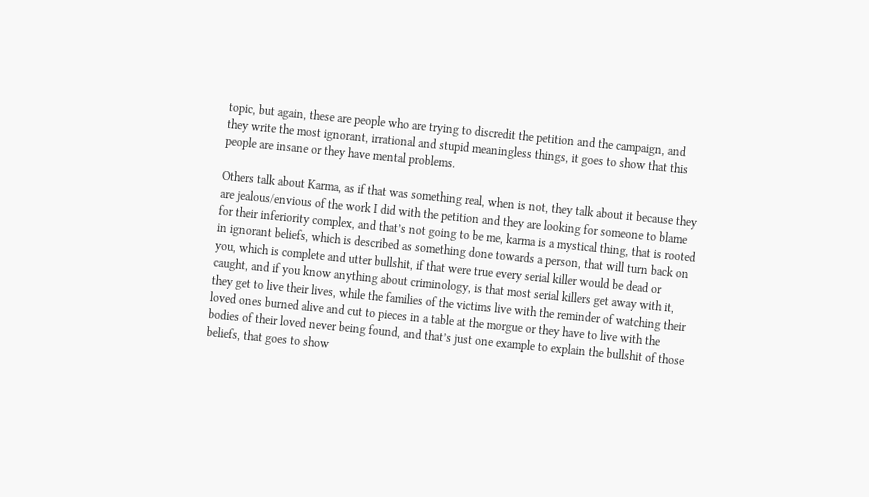topic, but again, these are people who are trying to discredit the petition and the campaign, and they write the most ignorant, irrational and stupid meaningless things, it goes to show that this people are insane or they have mental problems.

Others talk about Karma, as if that was something real, when is not, they talk about it because they are jealous/envious of the work I did with the petition and they are looking for someone to blame for their inferiority complex, and that’s not going to be me, karma is a mystical thing, that is rooted in ignorant beliefs, which is described as something done towards a person, that will turn back on you, which is complete and utter bullshit, if that were true every serial killer would be dead or caught, and if you know anything about criminology, is that most serial killers get away with it, they get to live their lives, while the families of the victims live with the reminder of watching their loved ones burned alive and cut to pieces in a table at the morgue or they have to live with the bodies of their loved never being found, and that’s just one example to explain the bullshit of those beliefs, that goes to show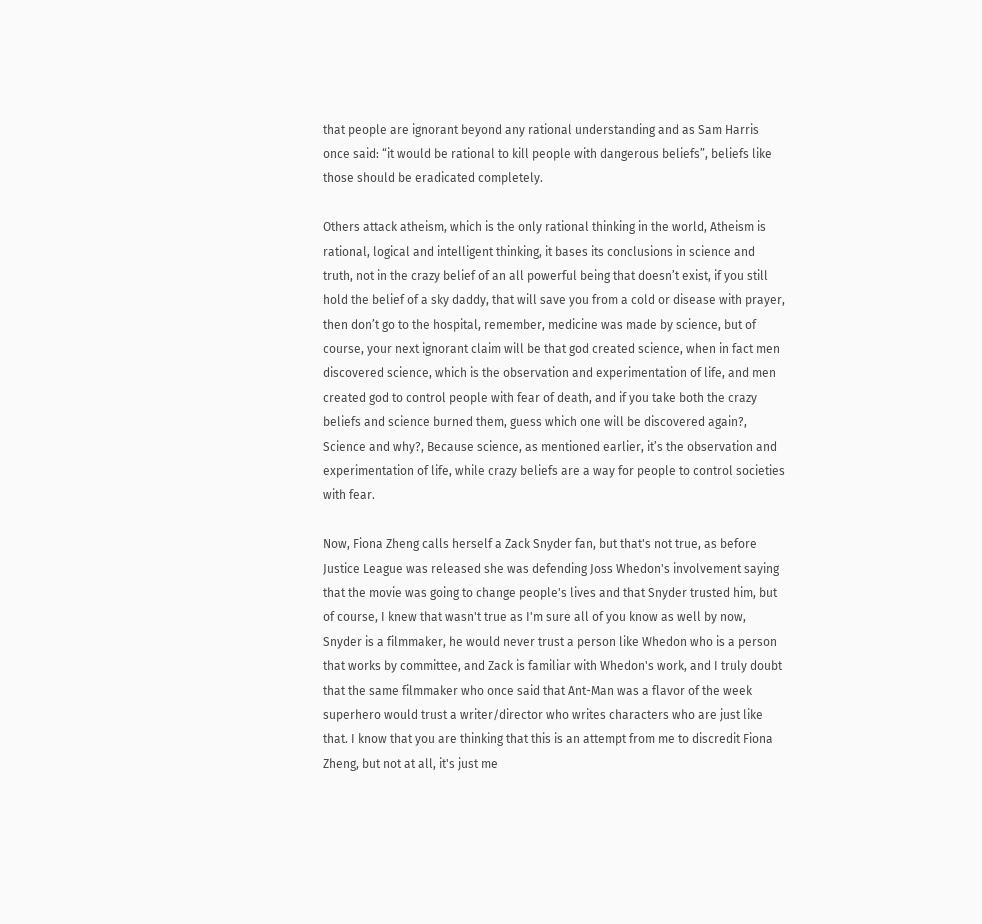that people are ignorant beyond any rational understanding and as Sam Harris once said: “it would be rational to kill people with dangerous beliefs”, beliefs like those should be eradicated completely.

Others attack atheism, which is the only rational thinking in the world, Atheism is rational, logical and intelligent thinking, it bases its conclusions in science and truth, not in the crazy belief of an all powerful being that doesn’t exist, if you still hold the belief of a sky daddy, that will save you from a cold or disease with prayer, then don’t go to the hospital, remember, medicine was made by science, but of course, your next ignorant claim will be that god created science, when in fact men discovered science, which is the observation and experimentation of life, and men created god to control people with fear of death, and if you take both the crazy beliefs and science burned them, guess which one will be discovered again?, Science and why?, Because science, as mentioned earlier, it’s the observation and experimentation of life, while crazy beliefs are a way for people to control societies with fear.

Now, Fiona Zheng calls herself a Zack Snyder fan, but that's not true, as before Justice League was released she was defending Joss Whedon's involvement saying that the movie was going to change people's lives and that Snyder trusted him, but of course, I knew that wasn't true as I'm sure all of you know as well by now, Snyder is a filmmaker, he would never trust a person like Whedon who is a person that works by committee, and Zack is familiar with Whedon's work, and I truly doubt that the same filmmaker who once said that Ant-Man was a flavor of the week superhero would trust a writer/director who writes characters who are just like that. I know that you are thinking that this is an attempt from me to discredit Fiona Zheng, but not at all, it's just me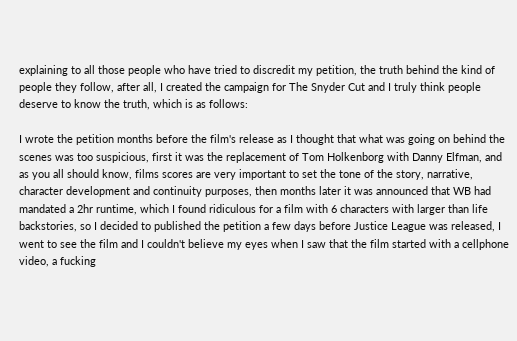explaining to all those people who have tried to discredit my petition, the truth behind the kind of people they follow, after all, I created the campaign for The Snyder Cut and I truly think people deserve to know the truth, which is as follows:

I wrote the petition months before the film's release as I thought that what was going on behind the scenes was too suspicious, first it was the replacement of Tom Holkenborg with Danny Elfman, and as you all should know, films scores are very important to set the tone of the story, narrative, character development and continuity purposes, then months later it was announced that WB had mandated a 2hr runtime, which I found ridiculous for a film with 6 characters with larger than life backstories, so I decided to published the petition a few days before Justice League was released, I went to see the film and I couldn't believe my eyes when I saw that the film started with a cellphone video, a fucking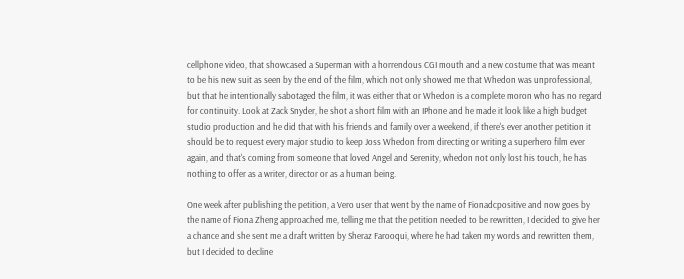cellphone video, that showcased a Superman with a horrendous CGI mouth and a new costume that was meant to be his new suit as seen by the end of the film, which not only showed me that Whedon was unprofessional, but that he intentionally sabotaged the film, it was either that or Whedon is a complete moron who has no regard for continuity. Look at Zack Snyder, he shot a short film with an IPhone and he made it look like a high budget studio production and he did that with his friends and family over a weekend, if there's ever another petition it should be to request every major studio to keep Joss Whedon from directing or writing a superhero film ever again, and that's coming from someone that loved Angel and Serenity, whedon not only lost his touch, he has nothing to offer as a writer, director or as a human being.

One week after publishing the petition, a Vero user that went by the name of Fionadcpositive and now goes by the name of Fiona Zheng approached me, telling me that the petition needed to be rewritten, I decided to give her a chance and she sent me a draft written by Sheraz Farooqui, where he had taken my words and rewritten them, but I decided to decline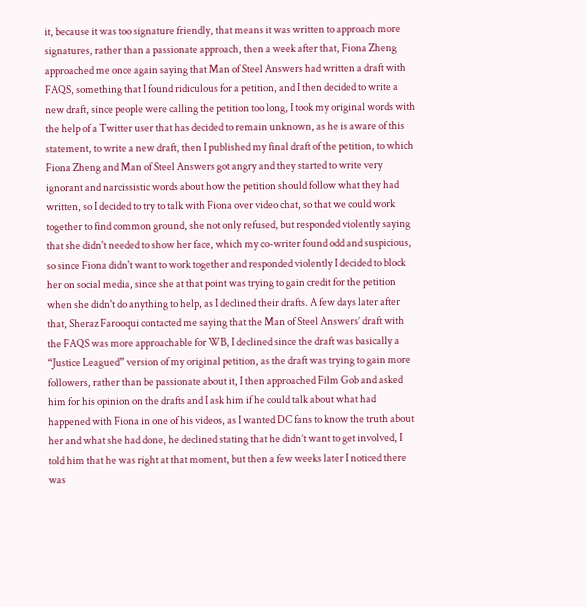it, because it was too signature friendly, that means it was written to approach more signatures, rather than a passionate approach, then a week after that, Fiona Zheng approached me once again saying that Man of Steel Answers had written a draft with FAQS, something that I found ridiculous for a petition, and I then decided to write a new draft, since people were calling the petition too long, I took my original words with the help of a Twitter user that has decided to remain unknown, as he is aware of this statement, to write a new draft, then I published my final draft of the petition, to which Fiona Zheng and Man of Steel Answers got angry and they started to write very ignorant and narcissistic words about how the petition should follow what they had written, so I decided to try to talk with Fiona over video chat, so that we could work together to find common ground, she not only refused, but responded violently saying that she didn't needed to show her face, which my co-writer found odd and suspicious, so since Fiona didn't want to work together and responded violently I decided to block her on social media, since she at that point was trying to gain credit for the petition when she didn't do anything to help, as I declined their drafts. A few days later after that, Sheraz Farooqui contacted me saying that the Man of Steel Answers’ draft with the FAQS was more approachable for WB, I declined since the draft was basically a “Justice Leagued” version of my original petition, as the draft was trying to gain more followers, rather than be passionate about it, I then approached Film Gob and asked him for his opinion on the drafts and I ask him if he could talk about what had happened with Fiona in one of his videos, as I wanted DC fans to know the truth about her and what she had done, he declined stating that he didn’t want to get involved, I told him that he was right at that moment, but then a few weeks later I noticed there was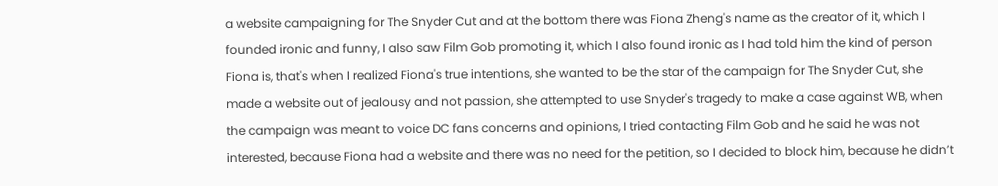a website campaigning for The Snyder Cut and at the bottom there was Fiona Zheng's name as the creator of it, which I founded ironic and funny, I also saw Film Gob promoting it, which I also found ironic as I had told him the kind of person Fiona is, that's when I realized Fiona's true intentions, she wanted to be the star of the campaign for The Snyder Cut, she made a website out of jealousy and not passion, she attempted to use Snyder's tragedy to make a case against WB, when the campaign was meant to voice DC fans concerns and opinions, I tried contacting Film Gob and he said he was not interested, because Fiona had a website and there was no need for the petition, so I decided to block him, because he didn’t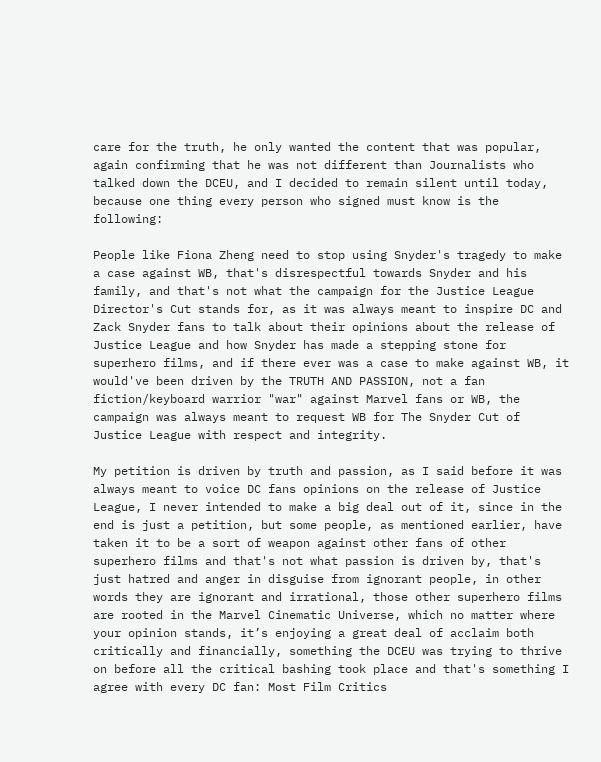care for the truth, he only wanted the content that was popular, again confirming that he was not different than Journalists who talked down the DCEU, and I decided to remain silent until today, because one thing every person who signed must know is the following:

People like Fiona Zheng need to stop using Snyder's tragedy to make a case against WB, that's disrespectful towards Snyder and his family, and that's not what the campaign for the Justice League Director's Cut stands for, as it was always meant to inspire DC and Zack Snyder fans to talk about their opinions about the release of Justice League and how Snyder has made a stepping stone for superhero films, and if there ever was a case to make against WB, it would've been driven by the TRUTH AND PASSION, not a fan fiction/keyboard warrior "war" against Marvel fans or WB, the campaign was always meant to request WB for The Snyder Cut of Justice League with respect and integrity.

My petition is driven by truth and passion, as I said before it was always meant to voice DC fans opinions on the release of Justice League, I never intended to make a big deal out of it, since in the end is just a petition, but some people, as mentioned earlier, have taken it to be a sort of weapon against other fans of other superhero films and that's not what passion is driven by, that's just hatred and anger in disguise from ignorant people, in other words they are ignorant and irrational, those other superhero films are rooted in the Marvel Cinematic Universe, which no matter where your opinion stands, it’s enjoying a great deal of acclaim both critically and financially, something the DCEU was trying to thrive on before all the critical bashing took place and that's something I agree with every DC fan: Most Film Critics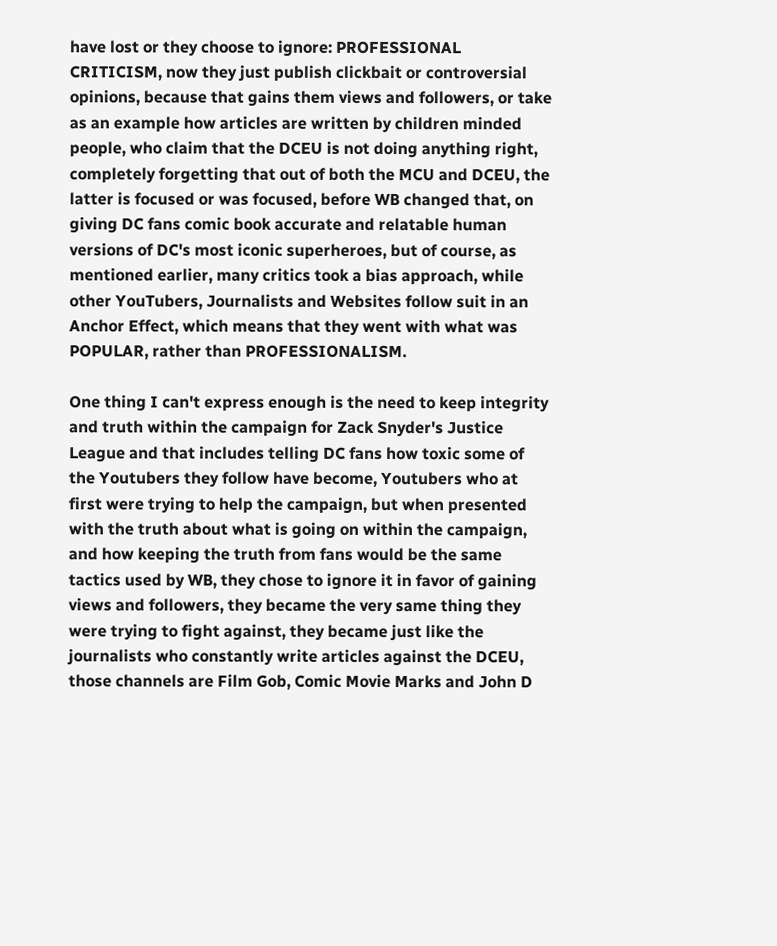have lost or they choose to ignore: PROFESSIONAL CRITICISM, now they just publish clickbait or controversial opinions, because that gains them views and followers, or take as an example how articles are written by children minded people, who claim that the DCEU is not doing anything right, completely forgetting that out of both the MCU and DCEU, the latter is focused or was focused, before WB changed that, on giving DC fans comic book accurate and relatable human versions of DC's most iconic superheroes, but of course, as mentioned earlier, many critics took a bias approach, while other YouTubers, Journalists and Websites follow suit in an Anchor Effect, which means that they went with what was POPULAR, rather than PROFESSIONALISM.

One thing I can't express enough is the need to keep integrity and truth within the campaign for Zack Snyder's Justice League and that includes telling DC fans how toxic some of the Youtubers they follow have become, Youtubers who at first were trying to help the campaign, but when presented with the truth about what is going on within the campaign, and how keeping the truth from fans would be the same tactics used by WB, they chose to ignore it in favor of gaining views and followers, they became the very same thing they were trying to fight against, they became just like the journalists who constantly write articles against the DCEU, those channels are Film Gob, Comic Movie Marks and John D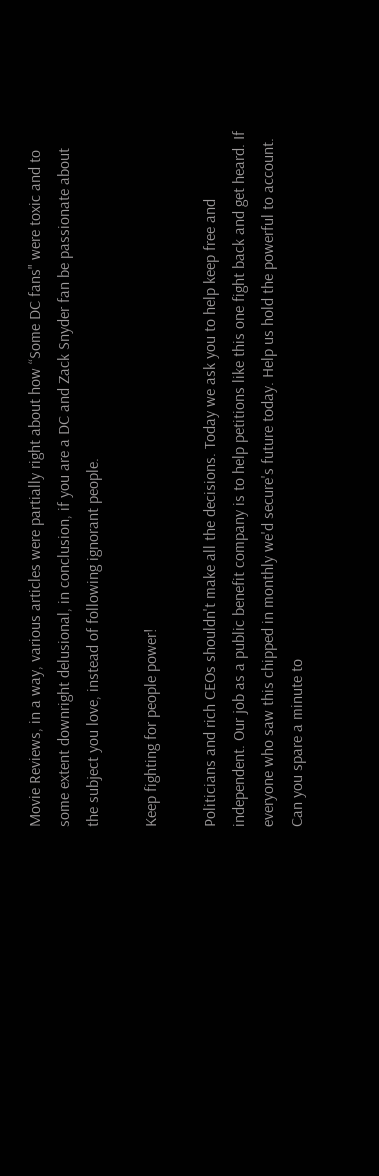Movie Reviews, in a way, various articles were partially right about how “Some DC fans" were toxic and to some extent downright delusional, in conclusion, if you are a DC and Zack Snyder fan be passionate about the subject you love, instead of following ignorant people.

Keep fighting for people power!

Politicians and rich CEOs shouldn't make all the decisions. Today we ask you to help keep free and independent. Our job as a public benefit company is to help petitions like this one fight back and get heard. If everyone who saw this chipped in monthly we'd secure's future today. Help us hold the powerful to account. Can you spare a minute to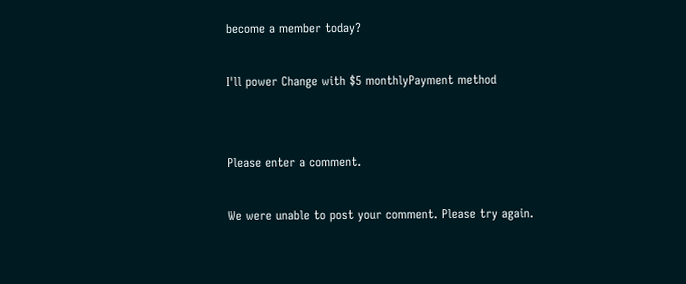become a member today?

I'll power Change with $5 monthlyPayment method


Please enter a comment.

We were unable to post your comment. Please try again.